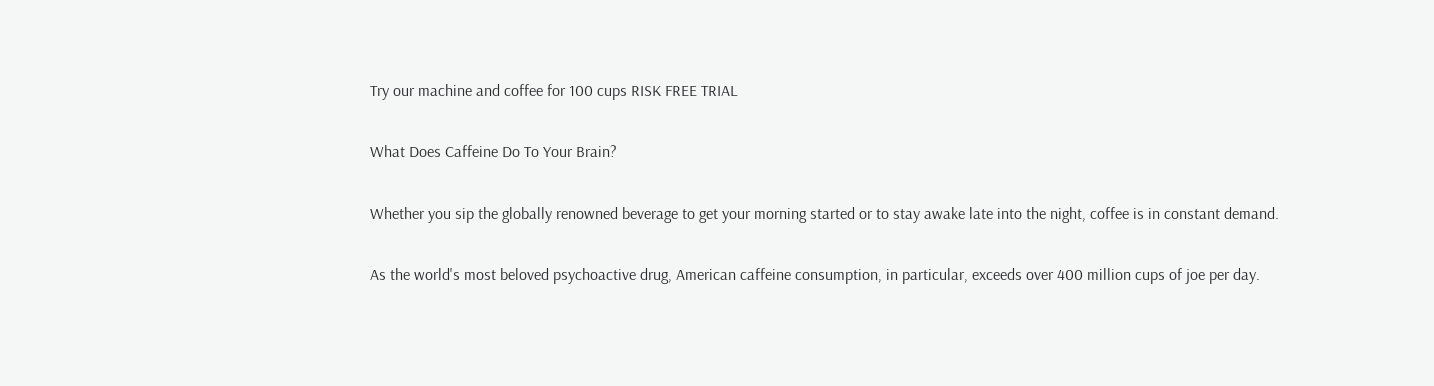Try our machine and coffee for 100 cups RISK FREE TRIAL

What Does Caffeine Do To Your Brain?

Whether you sip the globally renowned beverage to get your morning started or to stay awake late into the night, coffee is in constant demand.

As the world's most beloved psychoactive drug, American caffeine consumption, in particular, exceeds over 400 million cups of joe per day.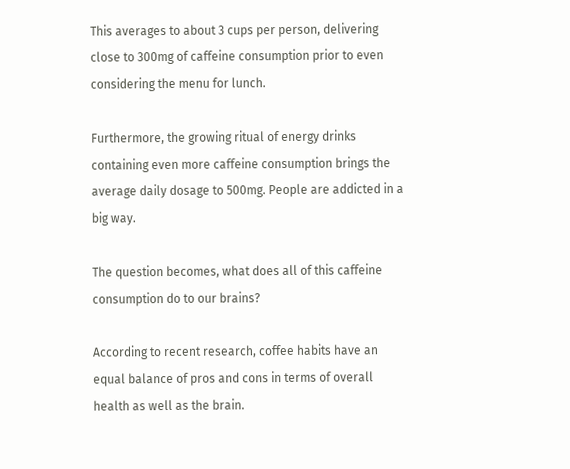This averages to about 3 cups per person, delivering close to 300mg of caffeine consumption prior to even considering the menu for lunch.

Furthermore, the growing ritual of energy drinks containing even more caffeine consumption brings the average daily dosage to 500mg. People are addicted in a big way.

The question becomes, what does all of this caffeine consumption do to our brains?

According to recent research, coffee habits have an equal balance of pros and cons in terms of overall health as well as the brain.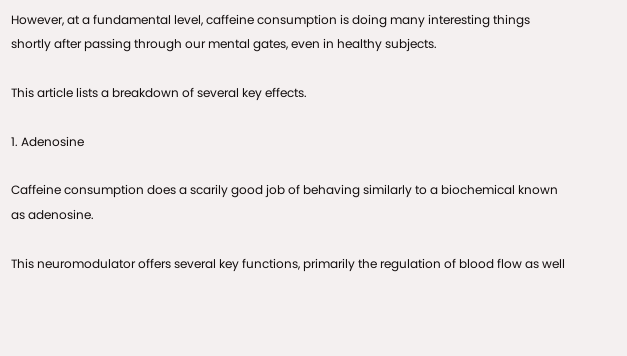However, at a fundamental level, caffeine consumption is doing many interesting things shortly after passing through our mental gates, even in healthy subjects.

This article lists a breakdown of several key effects.

1. Adenosine

Caffeine consumption does a scarily good job of behaving similarly to a biochemical known as adenosine.

This neuromodulator offers several key functions, primarily the regulation of blood flow as well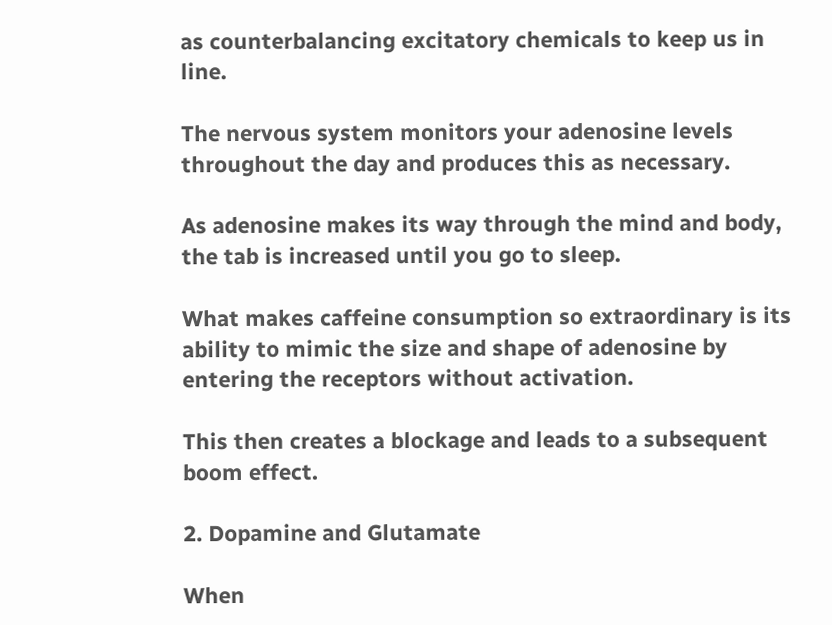as counterbalancing excitatory chemicals to keep us in line.

The nervous system monitors your adenosine levels throughout the day and produces this as necessary.

As adenosine makes its way through the mind and body, the tab is increased until you go to sleep.

What makes caffeine consumption so extraordinary is its ability to mimic the size and shape of adenosine by entering the receptors without activation.

This then creates a blockage and leads to a subsequent boom effect.

2. Dopamine and Glutamate

When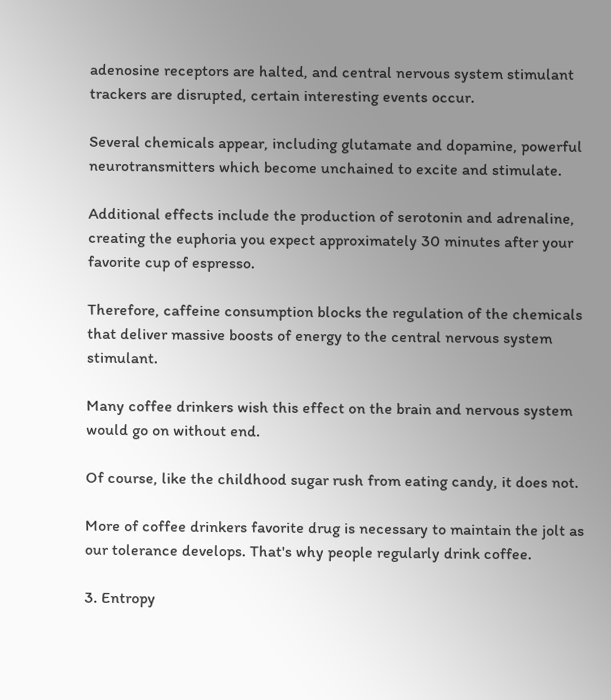adenosine receptors are halted, and central nervous system stimulant trackers are disrupted, certain interesting events occur.

Several chemicals appear, including glutamate and dopamine, powerful neurotransmitters which become unchained to excite and stimulate.

Additional effects include the production of serotonin and adrenaline, creating the euphoria you expect approximately 30 minutes after your favorite cup of espresso.

Therefore, caffeine consumption blocks the regulation of the chemicals that deliver massive boosts of energy to the central nervous system stimulant.

Many coffee drinkers wish this effect on the brain and nervous system would go on without end.

Of course, like the childhood sugar rush from eating candy, it does not.

More of coffee drinkers favorite drug is necessary to maintain the jolt as our tolerance develops. That's why people regularly drink coffee.

3. Entropy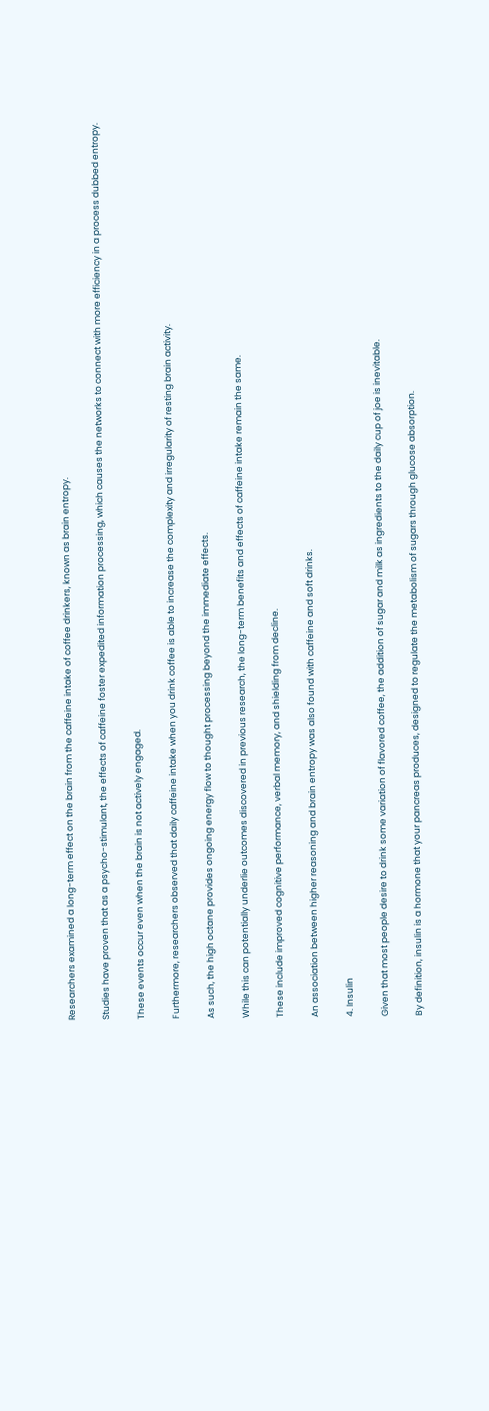Researchers examined a long-term effect on the brain from the caffeine intake of coffee drinkers, known as brain entropy.

Studies have proven that as a psycho-stimulant, the effects of caffeine foster expedited information processing, which causes the networks to connect with more efficiency in a process dubbed entropy.

These events occur even when the brain is not actively engaged.

Furthermore, researchers observed that daily caffeine intake when you drink coffee is able to increase the complexity and irregularity of resting brain activity.

As such, the high octane provides ongoing energy flow to thought processing beyond the immediate effects.

While this can potentially underlie outcomes discovered in previous research, the long-term benefits and effects of caffeine intake remain the same.

These include improved cognitive performance, verbal memory, and shielding from decline.

An association between higher reasoning and brain entropy was also found with caffeine and soft drinks.

4. Insulin

Given that most people desire to drink some variation of flavored coffee, the addition of sugar and milk as ingredients to the daily cup of joe is inevitable.

By definition, insulin is a hormone that your pancreas produces, designed to regulate the metabolism of sugars through glucose absorption.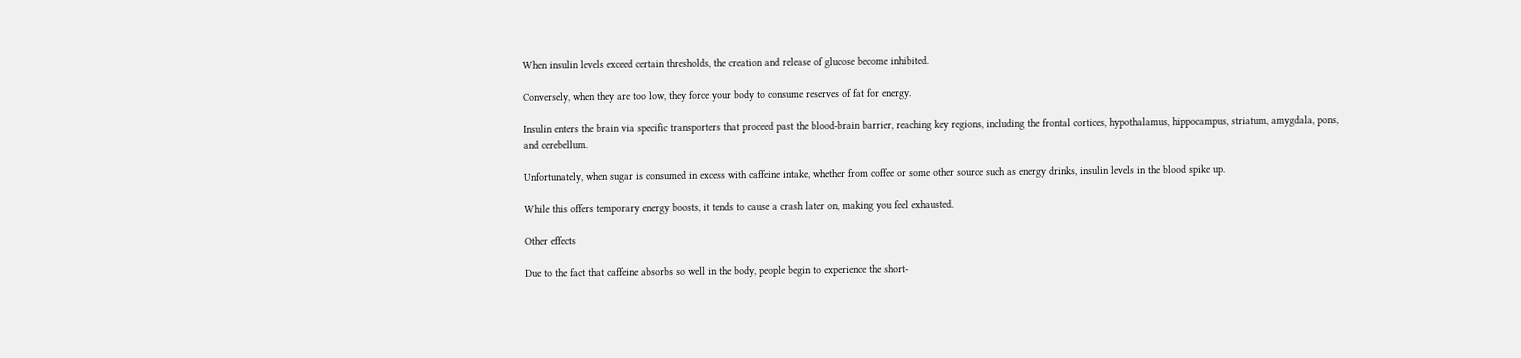When insulin levels exceed certain thresholds, the creation and release of glucose become inhibited.

Conversely, when they are too low, they force your body to consume reserves of fat for energy.

Insulin enters the brain via specific transporters that proceed past the blood-brain barrier, reaching key regions, including the frontal cortices, hypothalamus, hippocampus, striatum, amygdala, pons, and cerebellum.

Unfortunately, when sugar is consumed in excess with caffeine intake, whether from coffee or some other source such as energy drinks, insulin levels in the blood spike up.

While this offers temporary energy boosts, it tends to cause a crash later on, making you feel exhausted.

Other effects

Due to the fact that caffeine absorbs so well in the body, people begin to experience the short-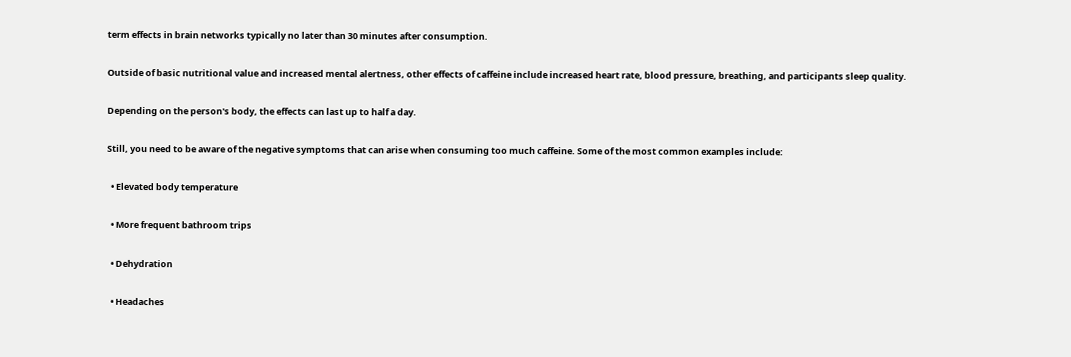term effects in brain networks typically no later than 30 minutes after consumption.

Outside of basic nutritional value and increased mental alertness, other effects of caffeine include increased heart rate, blood pressure, breathing, and participants sleep quality.

Depending on the person's body, the effects can last up to half a day.

Still, you need to be aware of the negative symptoms that can arise when consuming too much caffeine. Some of the most common examples include:

  • Elevated body temperature

  • More frequent bathroom trips

  • Dehydration

  • Headaches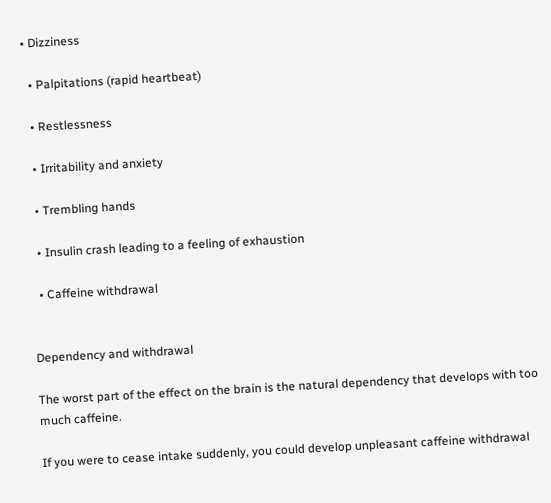• Dizziness

  • Palpitations (rapid heartbeat)

  • Restlessness

  • Irritability and anxiety

  • Trembling hands

  • Insulin crash leading to a feeling of exhaustion

  • Caffeine withdrawal


Dependency and withdrawal

The worst part of the effect on the brain is the natural dependency that develops with too much caffeine.

If you were to cease intake suddenly, you could develop unpleasant caffeine withdrawal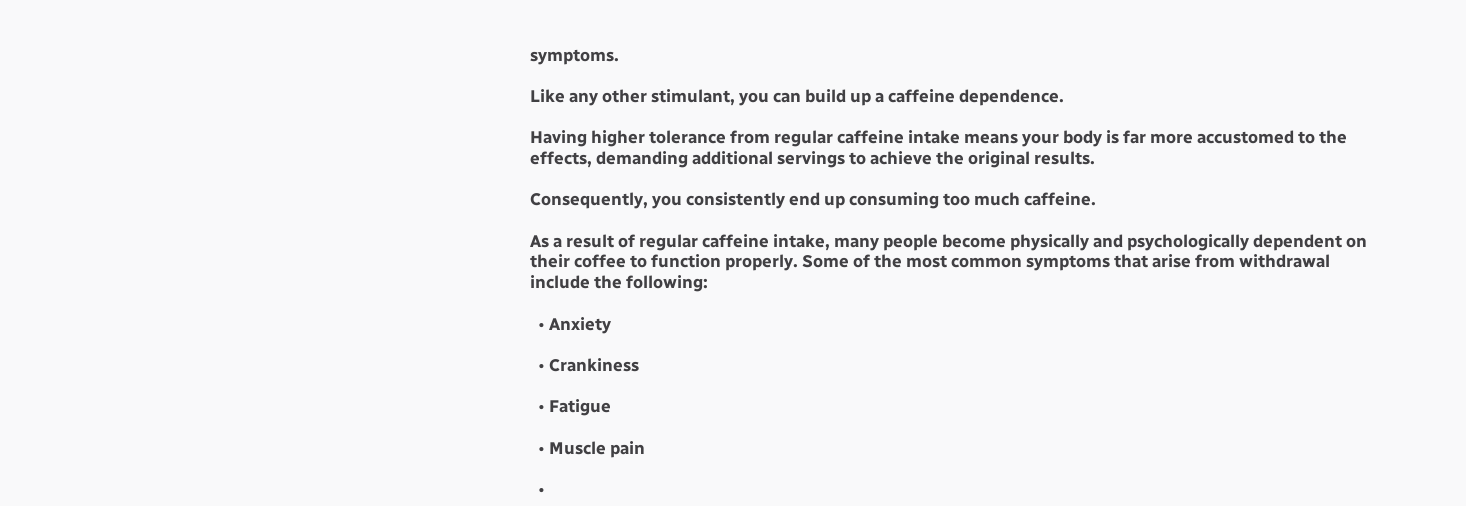symptoms.

Like any other stimulant, you can build up a caffeine dependence.

Having higher tolerance from regular caffeine intake means your body is far more accustomed to the effects, demanding additional servings to achieve the original results.

Consequently, you consistently end up consuming too much caffeine.

As a result of regular caffeine intake, many people become physically and psychologically dependent on their coffee to function properly. Some of the most common symptoms that arise from withdrawal include the following:

  • Anxiety

  • Crankiness

  • Fatigue

  • Muscle pain

  •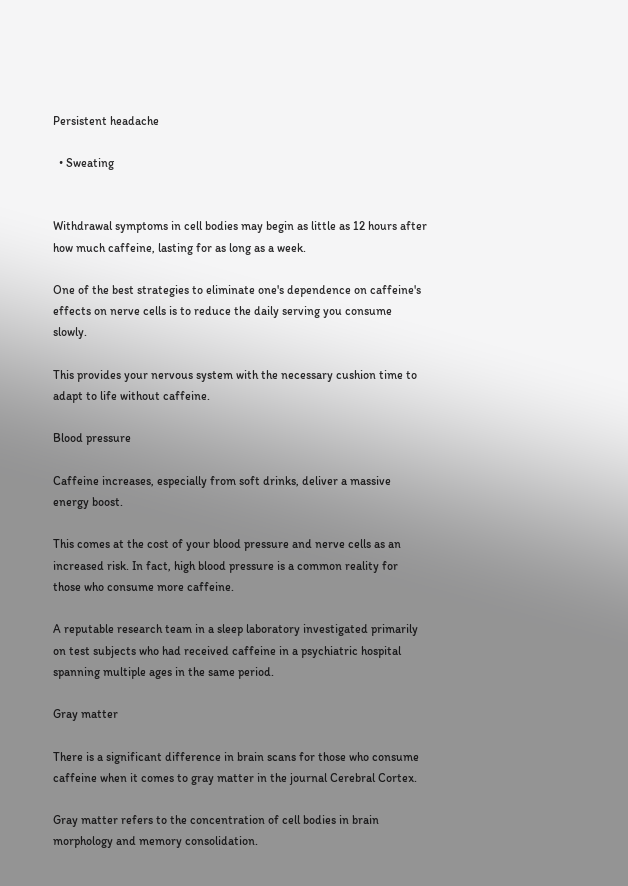Persistent headache

  • Sweating


Withdrawal symptoms in cell bodies may begin as little as 12 hours after how much caffeine, lasting for as long as a week.

One of the best strategies to eliminate one's dependence on caffeine's effects on nerve cells is to reduce the daily serving you consume slowly.

This provides your nervous system with the necessary cushion time to adapt to life without caffeine.

Blood pressure

Caffeine increases, especially from soft drinks, deliver a massive energy boost.

This comes at the cost of your blood pressure and nerve cells as an increased risk. In fact, high blood pressure is a common reality for those who consume more caffeine.

A reputable research team in a sleep laboratory investigated primarily on test subjects who had received caffeine in a psychiatric hospital spanning multiple ages in the same period.

Gray matter

There is a significant difference in brain scans for those who consume caffeine when it comes to gray matter in the journal Cerebral Cortex.

Gray matter refers to the concentration of cell bodies in brain morphology and memory consolidation.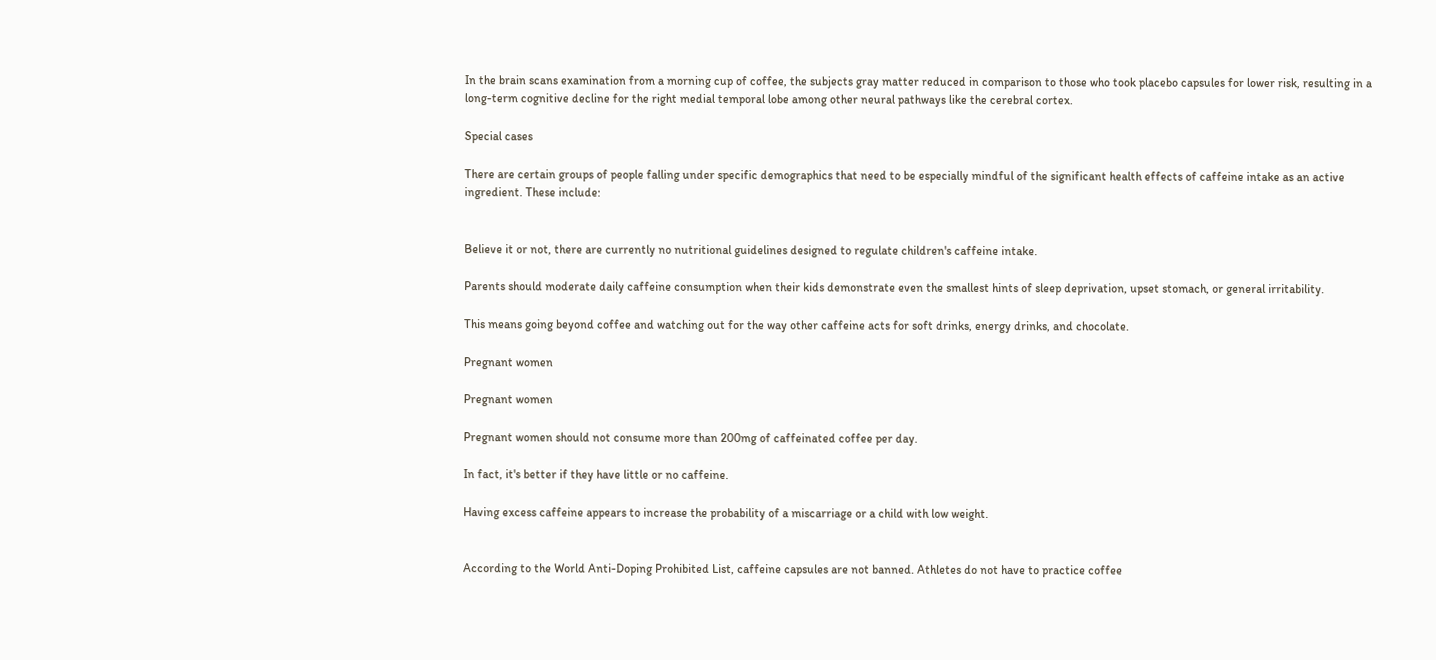In the brain scans examination from a morning cup of coffee, the subjects gray matter reduced in comparison to those who took placebo capsules for lower risk, resulting in a long-term cognitive decline for the right medial temporal lobe among other neural pathways like the cerebral cortex.

Special cases

There are certain groups of people falling under specific demographics that need to be especially mindful of the significant health effects of caffeine intake as an active ingredient. These include:


Believe it or not, there are currently no nutritional guidelines designed to regulate children's caffeine intake.

Parents should moderate daily caffeine consumption when their kids demonstrate even the smallest hints of sleep deprivation, upset stomach, or general irritability.

This means going beyond coffee and watching out for the way other caffeine acts for soft drinks, energy drinks, and chocolate.

Pregnant women

Pregnant women

Pregnant women should not consume more than 200mg of caffeinated coffee per day.

In fact, it's better if they have little or no caffeine.

Having excess caffeine appears to increase the probability of a miscarriage or a child with low weight.


According to the World Anti-Doping Prohibited List, caffeine capsules are not banned. Athletes do not have to practice coffee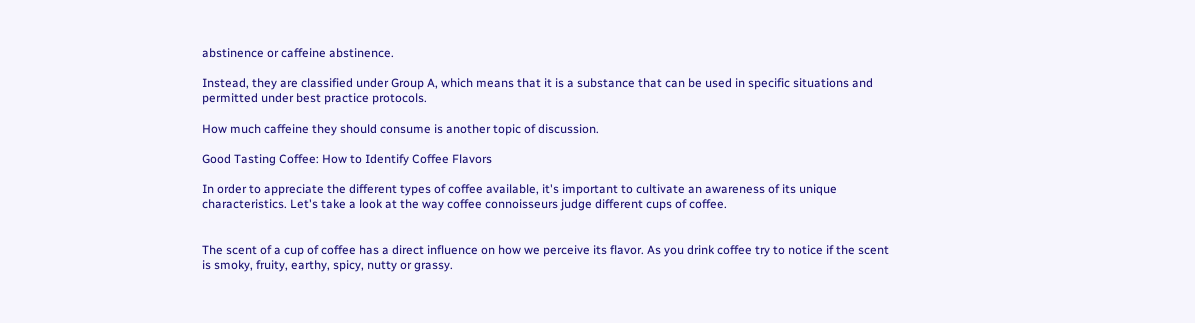abstinence or caffeine abstinence.

Instead, they are classified under Group A, which means that it is a substance that can be used in specific situations and permitted under best practice protocols.

How much caffeine they should consume is another topic of discussion.

Good Tasting Coffee: How to Identify Coffee Flavors

In order to appreciate the different types of coffee available, it's important to cultivate an awareness of its unique characteristics. Let's take a look at the way coffee connoisseurs judge different cups of coffee.


The scent of a cup of coffee has a direct influence on how we perceive its flavor. As you drink coffee try to notice if the scent is smoky, fruity, earthy, spicy, nutty or grassy.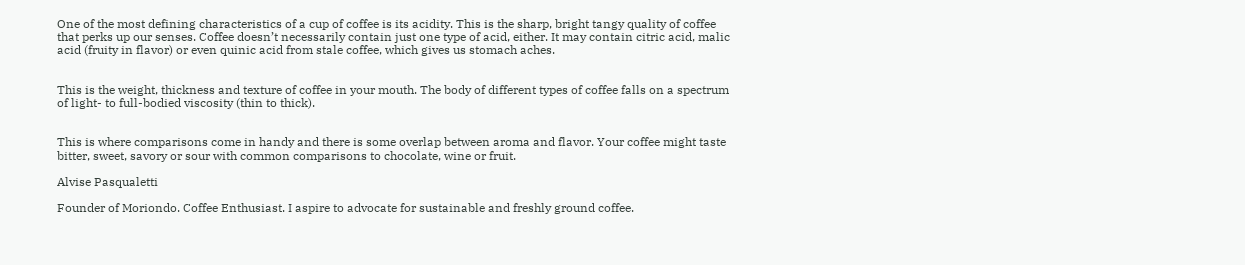One of the most defining characteristics of a cup of coffee is its acidity. This is the sharp, bright tangy quality of coffee that perks up our senses. Coffee doesn’t necessarily contain just one type of acid, either. It may contain citric acid, malic acid (fruity in flavor) or even quinic acid from stale coffee, which gives us stomach aches.


This is the weight, thickness and texture of coffee in your mouth. The body of different types of coffee falls on a spectrum of light- to full-bodied viscosity (thin to thick).


This is where comparisons come in handy and there is some overlap between aroma and flavor. Your coffee might taste bitter, sweet, savory or sour with common comparisons to chocolate, wine or fruit.

Alvise Pasqualetti

Founder of Moriondo. Coffee Enthusiast. I aspire to advocate for sustainable and freshly ground coffee.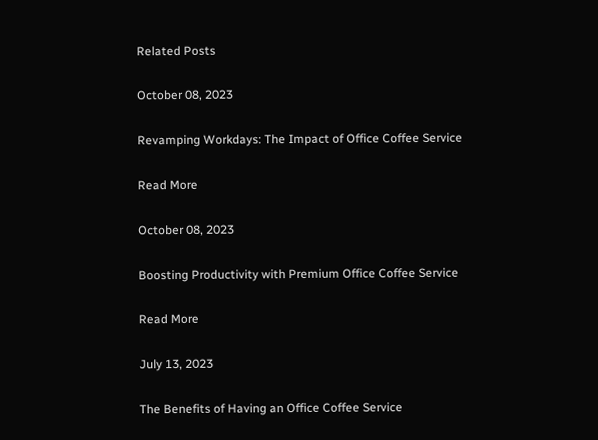Related Posts

October 08, 2023

Revamping Workdays: The Impact of Office Coffee Service

Read More

October 08, 2023

Boosting Productivity with Premium Office Coffee Service

Read More

July 13, 2023

The Benefits of Having an Office Coffee Service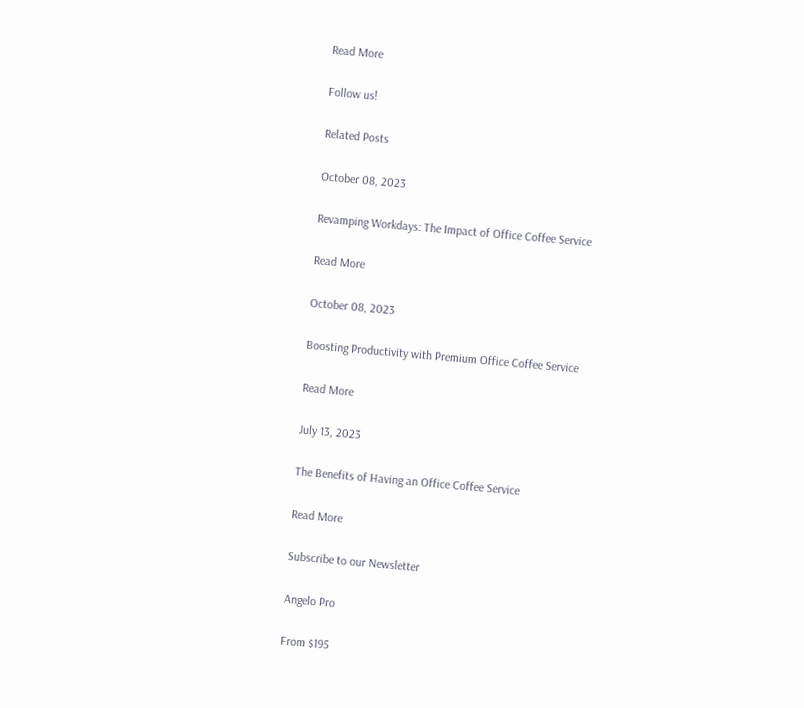Read More

Follow us!

Related Posts

October 08, 2023

Revamping Workdays: The Impact of Office Coffee Service

Read More

October 08, 2023

Boosting Productivity with Premium Office Coffee Service

Read More

July 13, 2023

The Benefits of Having an Office Coffee Service

Read More

Subscribe to our Newsletter

Angelo Pro

From $195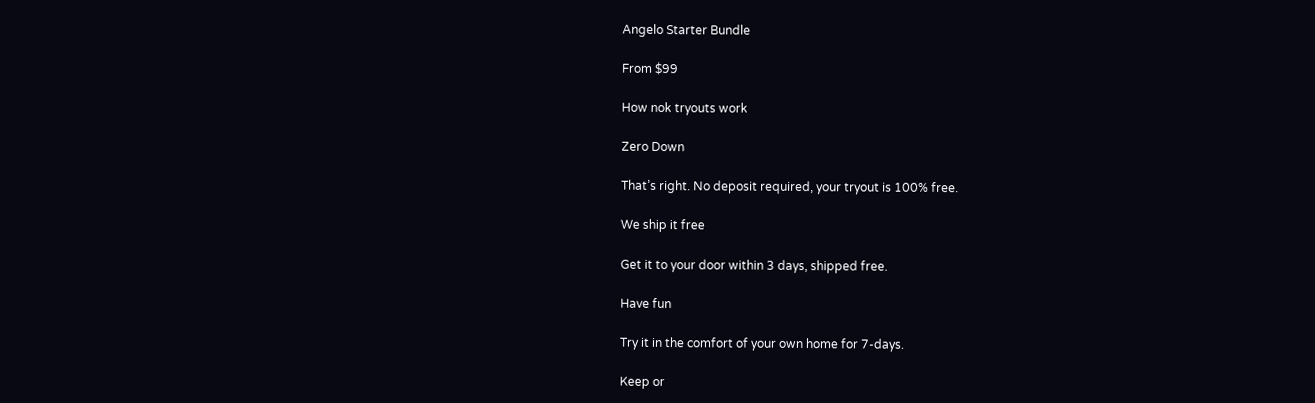Angelo Starter Bundle

From $99

How nok tryouts work

Zero Down

That’s right. No deposit required, your tryout is 100% free.

We ship it free

Get it to your door within 3 days, shipped free.

Have fun

Try it in the comfort of your own home for 7-days.

Keep or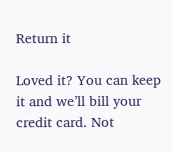Return it

Loved it? You can keep it and we’ll bill your credit card. Not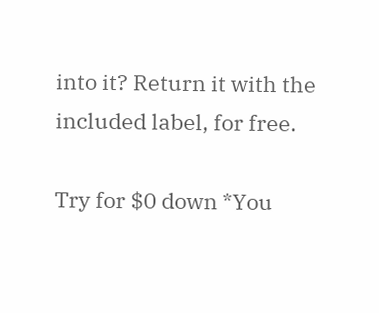into it? Return it with the included label, for free.

Try for $0 down *You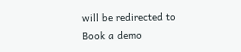will be redirected to
Book a demo